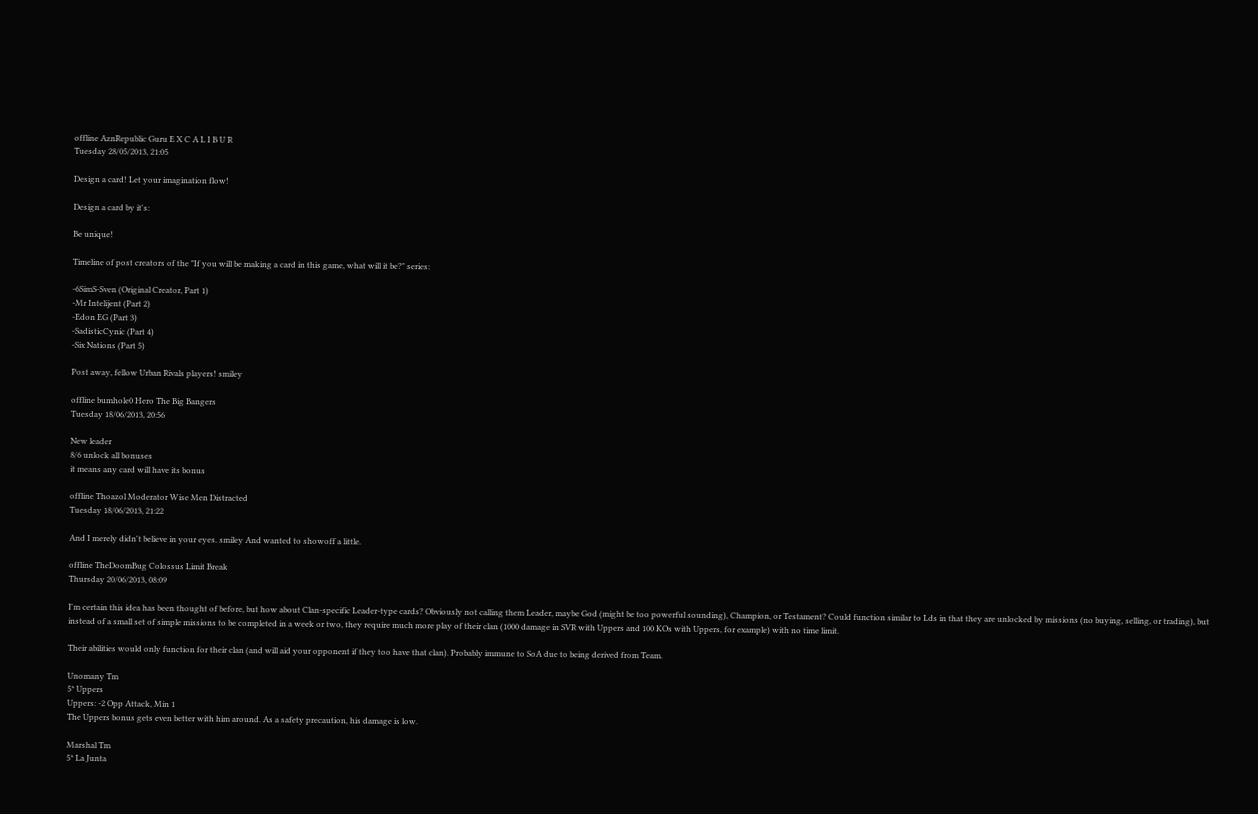offline AznRepublic Guru E X C A L I B U R
Tuesday 28/05/2013, 21:05

Design a card! Let your imagination flow!

Design a card by it's:

Be unique!

Timeline of post creators of the "If you will be making a card in this game, what will it be?" series:

-6SimS-Sven (Original Creator, Part 1)
-Mr Intelijent (Part 2)
-Edon EG (Part 3)
-SadisticCynic (Part 4)
-Six Nations (Part 5)

Post away, fellow Urban Rivals players! smiley

offline bumhole0 Hero The Big Bangers
Tuesday 18/06/2013, 20:56

New leader
8/6 unlock all bonuses
it means any card will have its bonus

offline Thoazol Moderator Wise Men Distracted
Tuesday 18/06/2013, 21:22

And I merely didn't believe in your eyes. smiley And wanted to showoff a little.

offline TheDoomBug Colossus Limit Break
Thursday 20/06/2013, 08:09

I'm certain this idea has been thought of before, but how about Clan-specific Leader-type cards? Obviously not calling them Leader, maybe God (might be too powerful sounding), Champion, or Testament? Could function similar to Lds in that they are unlocked by missions (no buying, selling, or trading), but instead of a small set of simple missions to be completed in a week or two, they require much more play of their clan (1000 damage in SVR with Uppers and 100 KOs with Uppers, for example) with no time limit.

Their abilities would only function for their clan (and will aid your opponent if they too have that clan). Probably immune to SoA due to being derived from Team.

Unomany Tm
5* Uppers
Uppers: -2 Opp Attack, Min 1
The Uppers bonus gets even better with him around. As a safety precaution, his damage is low.

Marshal Tm
5* La Junta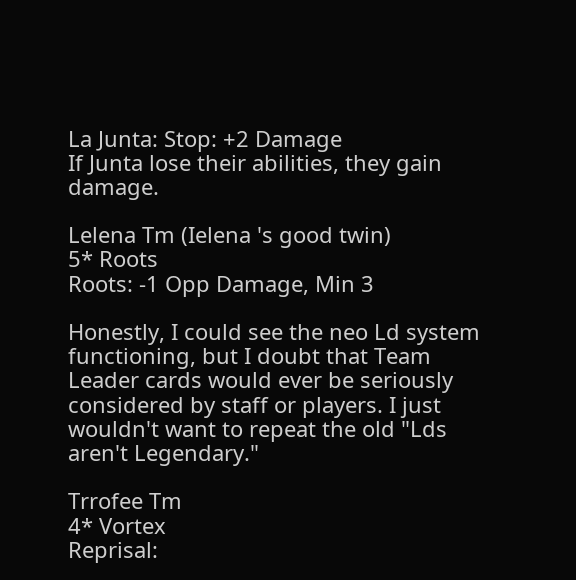La Junta: Stop: +2 Damage
If Junta lose their abilities, they gain damage.

Lelena Tm (Ielena 's good twin)
5* Roots
Roots: -1 Opp Damage, Min 3

Honestly, I could see the neo Ld system functioning, but I doubt that Team Leader cards would ever be seriously considered by staff or players. I just wouldn't want to repeat the old "Lds aren't Legendary."

Trrofee Tm
4* Vortex
Reprisal: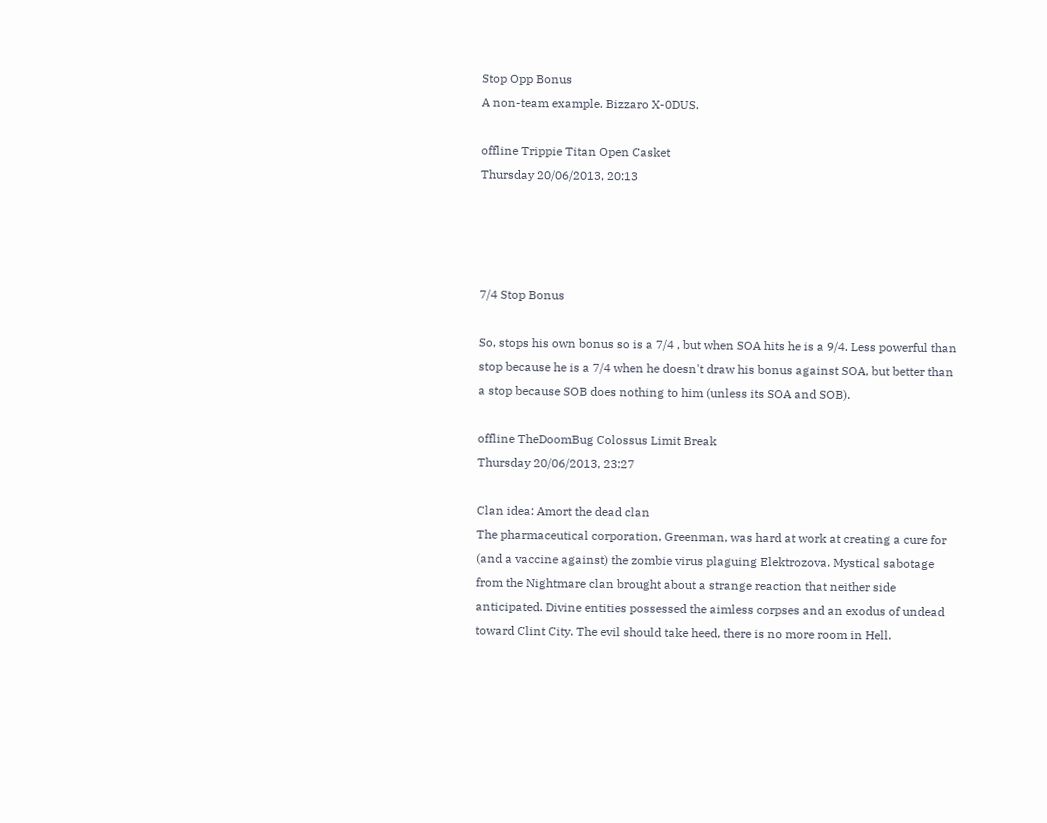Stop Opp Bonus
A non-team example. Bizzaro X-0DUS.

offline Trippie Titan Open Casket
Thursday 20/06/2013, 20:13




7/4 Stop Bonus

So, stops his own bonus so is a 7/4 , but when SOA hits he is a 9/4. Less powerful than stop because he is a 7/4 when he doesn't draw his bonus against SOA, but better than a stop because SOB does nothing to him (unless its SOA and SOB).

offline TheDoomBug Colossus Limit Break
Thursday 20/06/2013, 23:27

Clan idea: Amort the dead clan
The pharmaceutical corporation, Greenman, was hard at work at creating a cure for (and a vaccine against) the zombie virus plaguing Elektrozova. Mystical sabotage from the Nightmare clan brought about a strange reaction that neither side anticipated. Divine entities possessed the aimless corpses and an exodus of undead toward Clint City. The evil should take heed, there is no more room in Hell.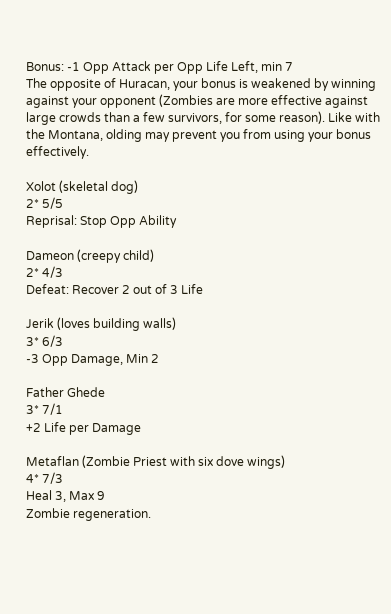Bonus: -1 Opp Attack per Opp Life Left, min 7
The opposite of Huracan, your bonus is weakened by winning against your opponent (Zombies are more effective against large crowds than a few survivors, for some reason). Like with the Montana, olding may prevent you from using your bonus effectively.

Xolot (skeletal dog)
2* 5/5
Reprisal: Stop Opp Ability

Dameon (creepy child)
2* 4/3
Defeat: Recover 2 out of 3 Life

Jerik (loves building walls)
3* 6/3
-3 Opp Damage, Min 2

Father Ghede
3* 7/1
+2 Life per Damage

Metaflan (Zombie Priest with six dove wings)
4* 7/3
Heal 3, Max 9
Zombie regeneration.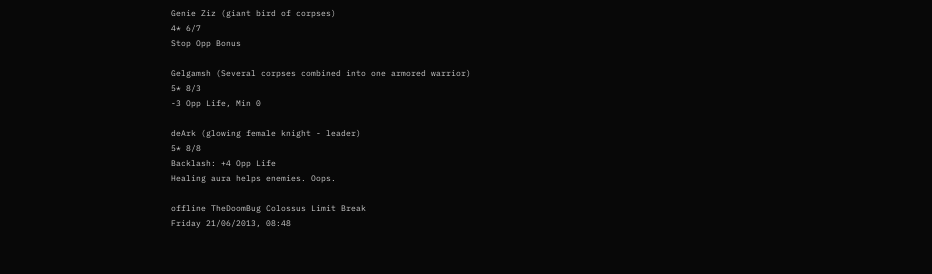Genie Ziz (giant bird of corpses)
4* 6/7
Stop Opp Bonus

Gelgamsh (Several corpses combined into one armored warrior)
5* 8/3
-3 Opp Life, Min 0

deArk (glowing female knight - leader)
5* 8/8
Backlash: +4 Opp Life
Healing aura helps enemies. Oops.

offline TheDoomBug Colossus Limit Break
Friday 21/06/2013, 08:48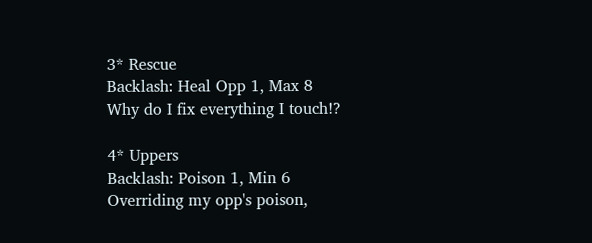3* Rescue
Backlash: Heal Opp 1, Max 8
Why do I fix everything I touch!?

4* Uppers
Backlash: Poison 1, Min 6
Overriding my opp's poison,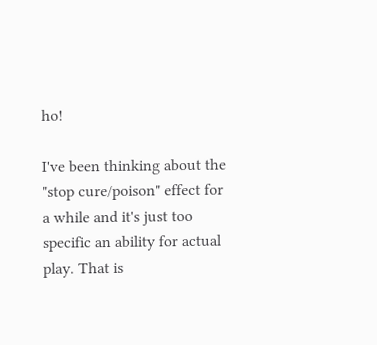ho!

I've been thinking about the "stop cure/poison" effect for a while and it's just too specific an ability for actual play. That is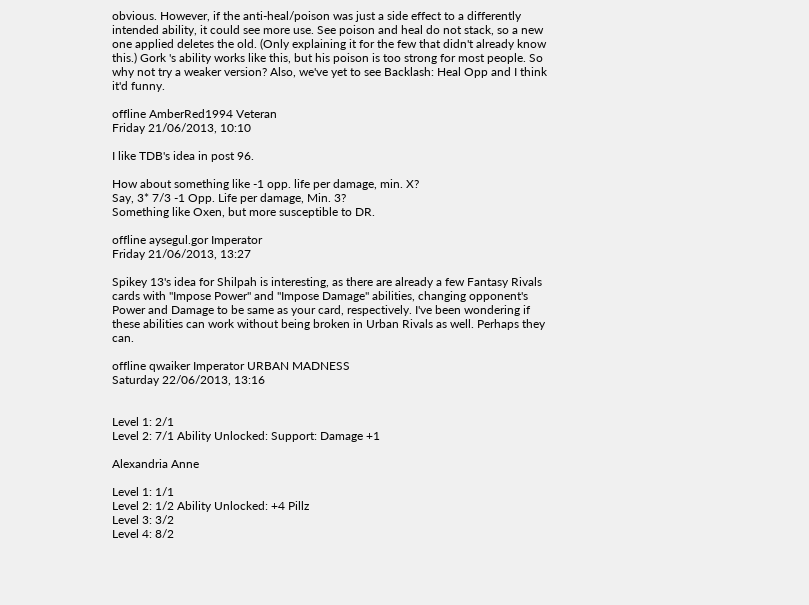obvious. However, if the anti-heal/poison was just a side effect to a differently intended ability, it could see more use. See poison and heal do not stack, so a new one applied deletes the old. (Only explaining it for the few that didn't already know this.) Gork 's ability works like this, but his poison is too strong for most people. So why not try a weaker version? Also, we've yet to see Backlash: Heal Opp and I think it'd funny.

offline AmberRed1994 Veteran
Friday 21/06/2013, 10:10

I like TDB's idea in post 96.

How about something like -1 opp. life per damage, min. X?
Say, 3* 7/3 -1 Opp. Life per damage, Min. 3?
Something like Oxen, but more susceptible to DR.

offline aysegul.gor Imperator
Friday 21/06/2013, 13:27

Spikey 13's idea for Shilpah is interesting, as there are already a few Fantasy Rivals cards with "Impose Power" and "Impose Damage" abilities, changing opponent's Power and Damage to be same as your card, respectively. I've been wondering if these abilities can work without being broken in Urban Rivals as well. Perhaps they can.

offline qwaiker Imperator URBAN MADNESS
Saturday 22/06/2013, 13:16


Level 1: 2/1
Level 2: 7/1 Ability Unlocked: Support: Damage +1

Alexandria Anne

Level 1: 1/1
Level 2: 1/2 Ability Unlocked: +4 Pillz
Level 3: 3/2
Level 4: 8/2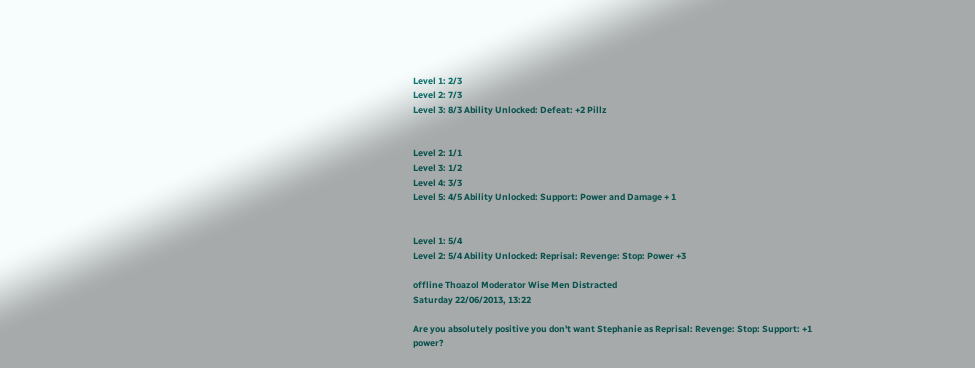Level 1: 2/3
Level 2: 7/3
Level 3: 8/3 Ability Unlocked: Defeat: +2 Pillz


Level 2: 1/1
Level 3: 1/2
Level 4: 3/3
Level 5: 4/5 Ability Unlocked: Support: Power and Damage + 1


Level 1: 5/4
Level 2: 5/4 Ability Unlocked: Reprisal: Revenge: Stop: Power +3

offline Thoazol Moderator Wise Men Distracted
Saturday 22/06/2013, 13:22

Are you absolutely positive you don't want Stephanie as Reprisal: Revenge: Stop: Support: +1 power?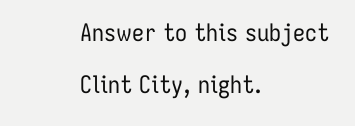Answer to this subject

Clint City, night.